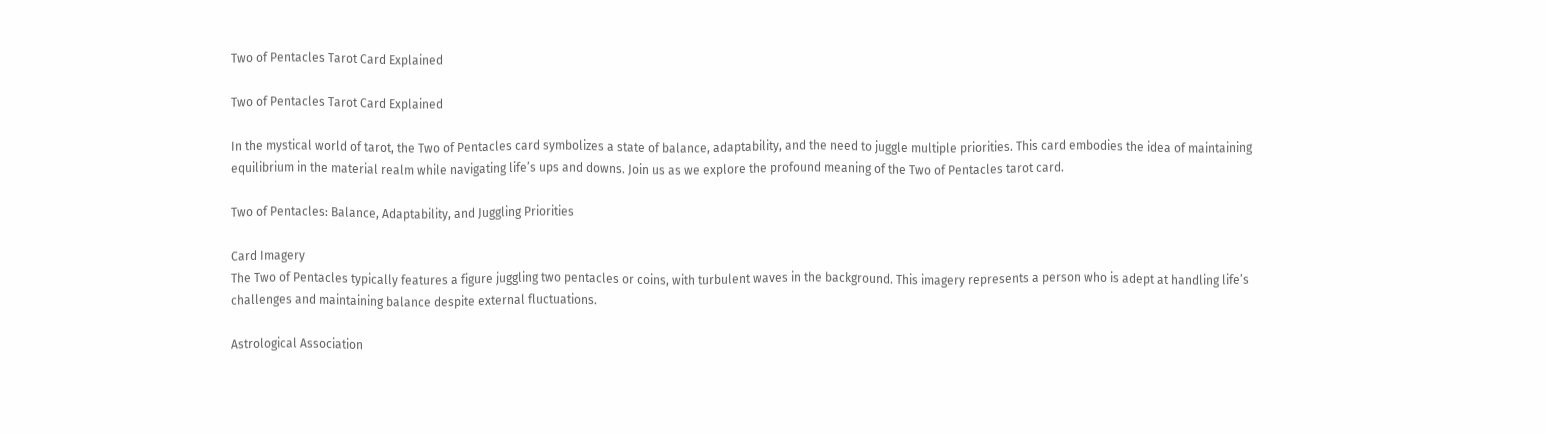Two of Pentacles Tarot Card Explained

Two of Pentacles Tarot Card Explained

In the mystical world of tarot, the Two of Pentacles card symbolizes a state of balance, adaptability, and the need to juggle multiple priorities. This card embodies the idea of maintaining equilibrium in the material realm while navigating life’s ups and downs. Join us as we explore the profound meaning of the Two of Pentacles tarot card.

Two of Pentacles: Balance, Adaptability, and Juggling Priorities

Card Imagery
The Two of Pentacles typically features a figure juggling two pentacles or coins, with turbulent waves in the background. This imagery represents a person who is adept at handling life’s challenges and maintaining balance despite external fluctuations.

Astrological Association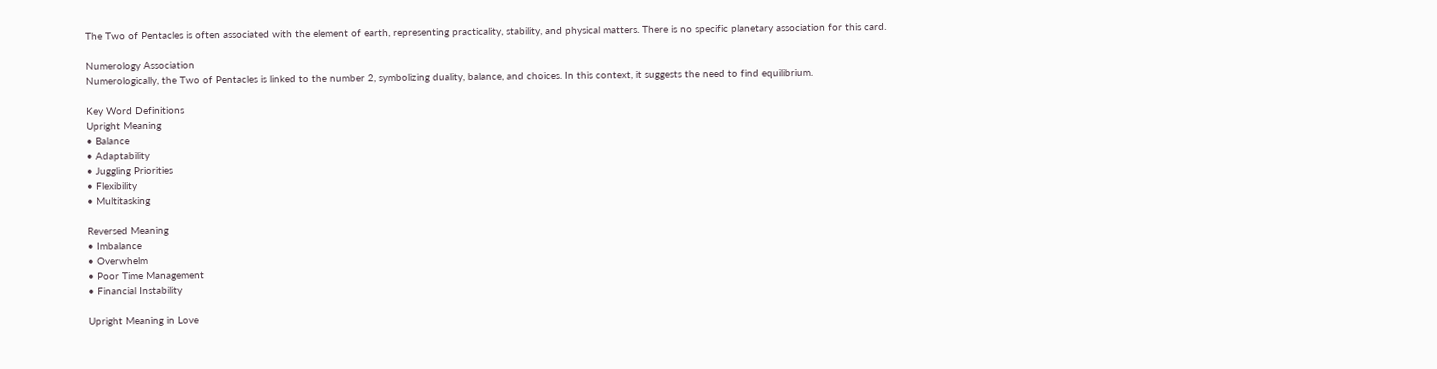The Two of Pentacles is often associated with the element of earth, representing practicality, stability, and physical matters. There is no specific planetary association for this card.

Numerology Association
Numerologically, the Two of Pentacles is linked to the number 2, symbolizing duality, balance, and choices. In this context, it suggests the need to find equilibrium.

Key Word Definitions
Upright Meaning
• Balance
• Adaptability
• Juggling Priorities
• Flexibility
• Multitasking

Reversed Meaning
• Imbalance
• Overwhelm
• Poor Time Management
• Financial Instability

Upright Meaning in Love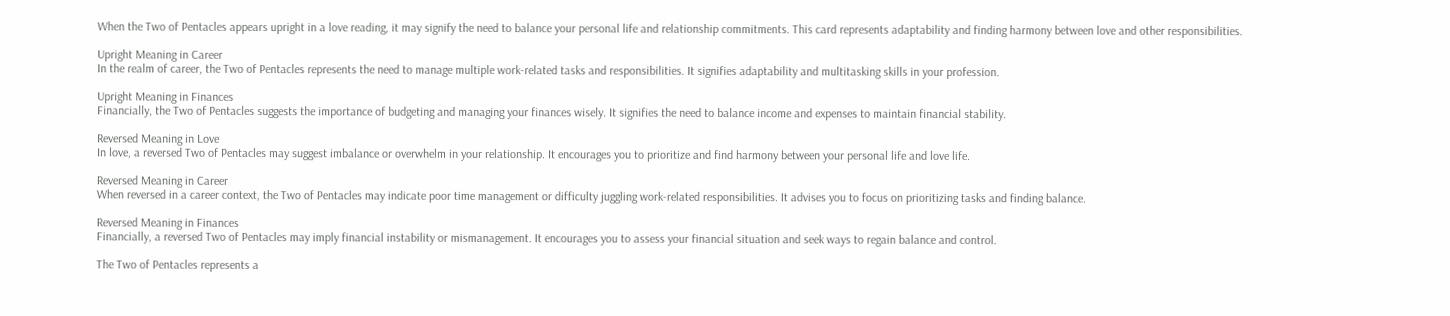When the Two of Pentacles appears upright in a love reading, it may signify the need to balance your personal life and relationship commitments. This card represents adaptability and finding harmony between love and other responsibilities.

Upright Meaning in Career
In the realm of career, the Two of Pentacles represents the need to manage multiple work-related tasks and responsibilities. It signifies adaptability and multitasking skills in your profession.

Upright Meaning in Finances
Financially, the Two of Pentacles suggests the importance of budgeting and managing your finances wisely. It signifies the need to balance income and expenses to maintain financial stability.

Reversed Meaning in Love
In love, a reversed Two of Pentacles may suggest imbalance or overwhelm in your relationship. It encourages you to prioritize and find harmony between your personal life and love life.

Reversed Meaning in Career
When reversed in a career context, the Two of Pentacles may indicate poor time management or difficulty juggling work-related responsibilities. It advises you to focus on prioritizing tasks and finding balance.

Reversed Meaning in Finances
Financially, a reversed Two of Pentacles may imply financial instability or mismanagement. It encourages you to assess your financial situation and seek ways to regain balance and control.

The Two of Pentacles represents a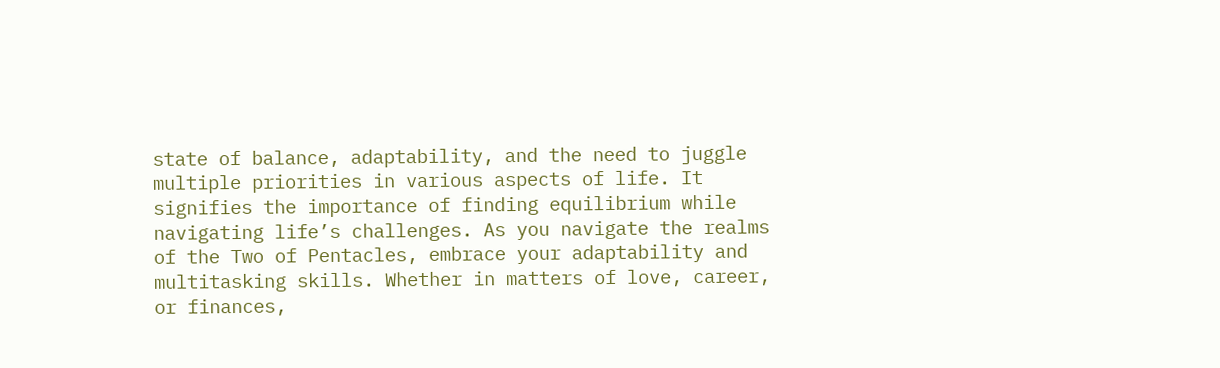state of balance, adaptability, and the need to juggle multiple priorities in various aspects of life. It signifies the importance of finding equilibrium while navigating life’s challenges. As you navigate the realms of the Two of Pentacles, embrace your adaptability and multitasking skills. Whether in matters of love, career, or finances,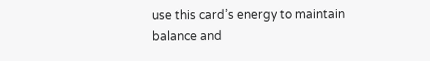use this card’s energy to maintain balance and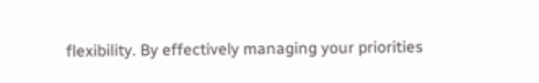flexibility. By effectively managing your priorities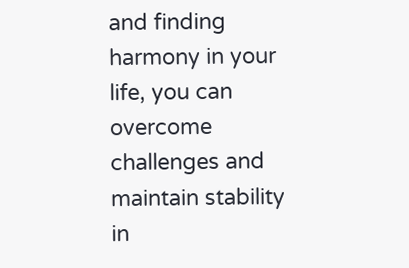and finding harmony in your life, you can overcome challenges and maintain stability in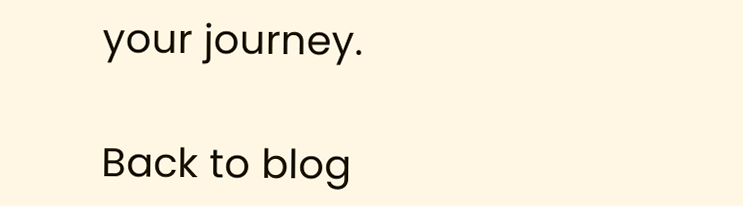your journey.

Back to blog